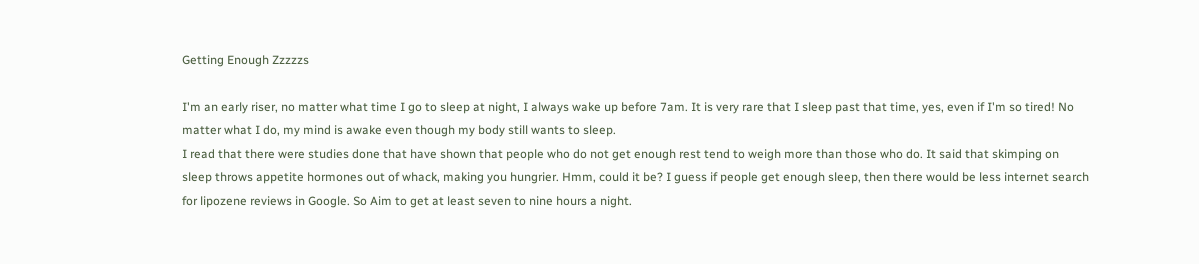Getting Enough Zzzzzs

I'm an early riser, no matter what time I go to sleep at night, I always wake up before 7am. It is very rare that I sleep past that time, yes, even if I'm so tired! No matter what I do, my mind is awake even though my body still wants to sleep.
I read that there were studies done that have shown that people who do not get enough rest tend to weigh more than those who do. It said that skimping on sleep throws appetite hormones out of whack, making you hungrier. Hmm, could it be? I guess if people get enough sleep, then there would be less internet search for lipozene reviews in Google. So Aim to get at least seven to nine hours a night.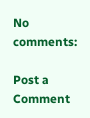No comments:

Post a Comment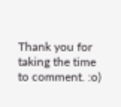Thank you for taking the time to comment. :o)